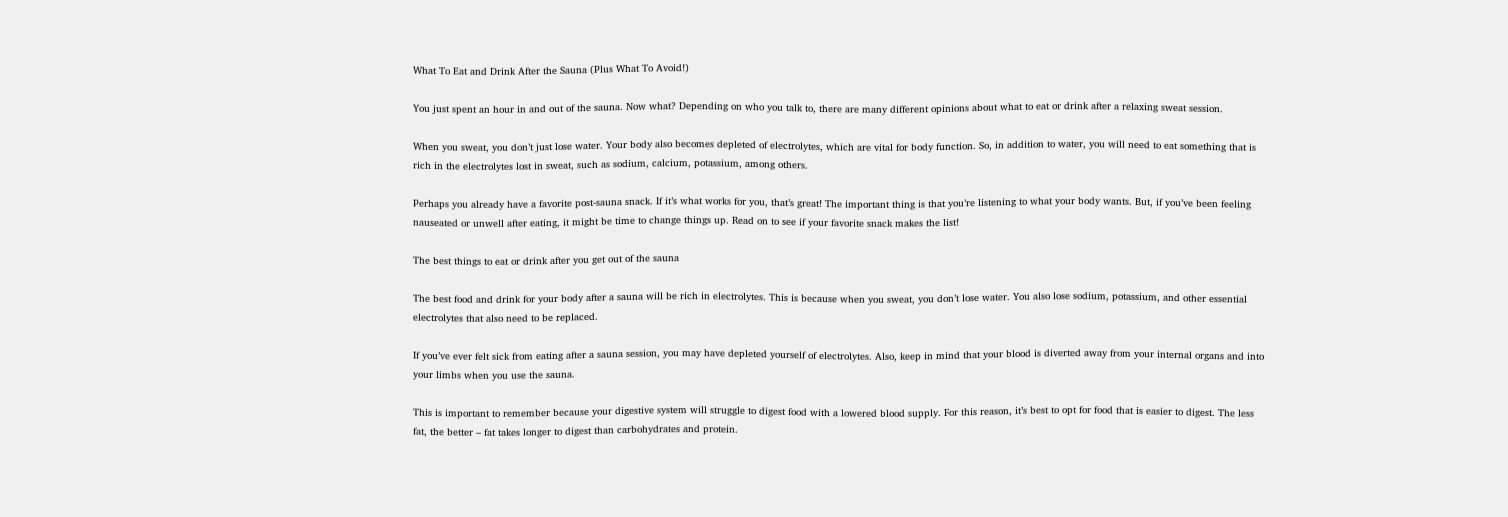What To Eat and Drink After the Sauna (Plus What To Avoid!)

You just spent an hour in and out of the sauna. Now what? Depending on who you talk to, there are many different opinions about what to eat or drink after a relaxing sweat session.

When you sweat, you don’t just lose water. Your body also becomes depleted of electrolytes, which are vital for body function. So, in addition to water, you will need to eat something that is rich in the electrolytes lost in sweat, such as sodium, calcium, potassium, among others.

Perhaps you already have a favorite post-sauna snack. If it’s what works for you, that’s great! The important thing is that you’re listening to what your body wants. But, if you’ve been feeling nauseated or unwell after eating, it might be time to change things up. Read on to see if your favorite snack makes the list!

The best things to eat or drink after you get out of the sauna

The best food and drink for your body after a sauna will be rich in electrolytes. This is because when you sweat, you don’t lose water. You also lose sodium, potassium, and other essential electrolytes that also need to be replaced.

If you’ve ever felt sick from eating after a sauna session, you may have depleted yourself of electrolytes. Also, keep in mind that your blood is diverted away from your internal organs and into your limbs when you use the sauna.

This is important to remember because your digestive system will struggle to digest food with a lowered blood supply. For this reason, it’s best to opt for food that is easier to digest. The less fat, the better – fat takes longer to digest than carbohydrates and protein.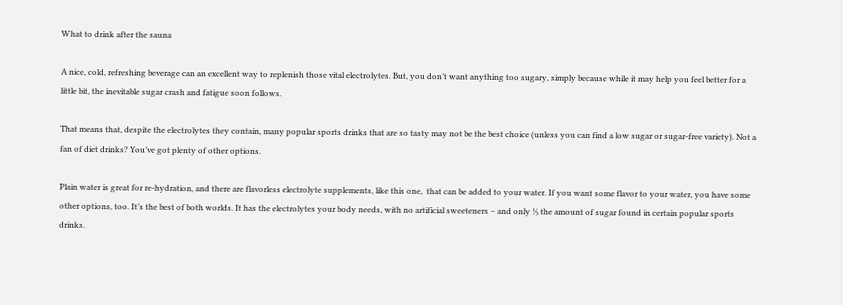What to drink after the sauna

A nice, cold, refreshing beverage can an excellent way to replenish those vital electrolytes. But, you don’t want anything too sugary, simply because while it may help you feel better for a little bit, the inevitable sugar crash and fatigue soon follows.

That means that, despite the electrolytes they contain, many popular sports drinks that are so tasty may not be the best choice (unless you can find a low sugar or sugar-free variety). Not a fan of diet drinks? You’ve got plenty of other options.

Plain water is great for re-hydration, and there are flavorless electrolyte supplements, like this one,  that can be added to your water. If you want some flavor to your water, you have some other options, too. It’s the best of both worlds. It has the electrolytes your body needs, with no artificial sweeteners – and only ⅓ the amount of sugar found in certain popular sports drinks.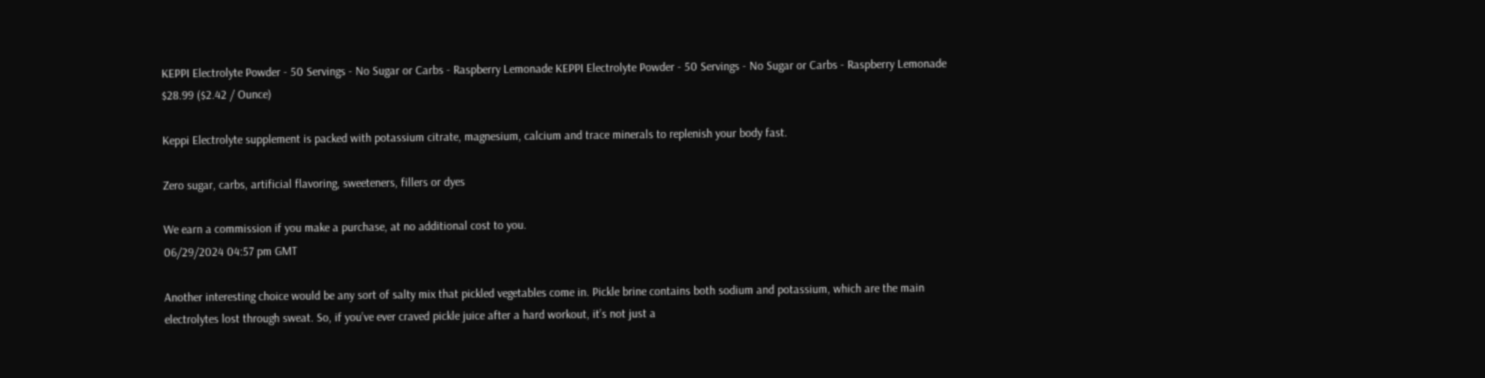KEPPI Electrolyte Powder - 50 Servings - No Sugar or Carbs - Raspberry Lemonade KEPPI Electrolyte Powder - 50 Servings - No Sugar or Carbs - Raspberry Lemonade
$28.99 ($2.42 / Ounce)

Keppi Electrolyte supplement is packed with potassium citrate, magnesium, calcium and trace minerals to replenish your body fast.

Zero sugar, carbs, artificial flavoring, sweeteners, fillers or dyes

We earn a commission if you make a purchase, at no additional cost to you.
06/29/2024 04:57 pm GMT

Another interesting choice would be any sort of salty mix that pickled vegetables come in. Pickle brine contains both sodium and potassium, which are the main electrolytes lost through sweat. So, if you’ve ever craved pickle juice after a hard workout, it’s not just a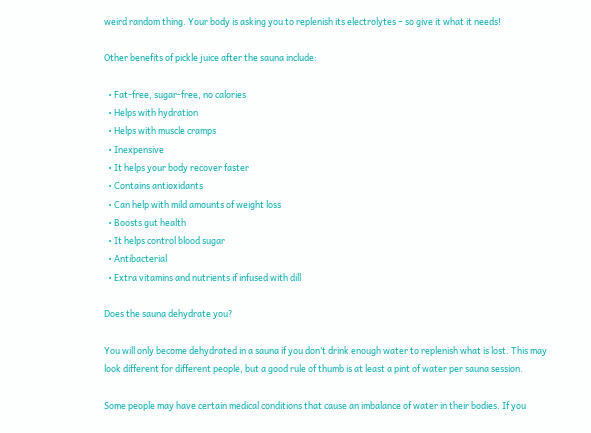weird random thing. Your body is asking you to replenish its electrolytes – so give it what it needs!

Other benefits of pickle juice after the sauna include:

  • Fat-free, sugar-free, no calories
  • Helps with hydration
  • Helps with muscle cramps
  • Inexpensive
  • It helps your body recover faster
  • Contains antioxidants
  • Can help with mild amounts of weight loss
  • Boosts gut health
  • It helps control blood sugar
  • Antibacterial
  • Extra vitamins and nutrients if infused with dill

Does the sauna dehydrate you?

You will only become dehydrated in a sauna if you don’t drink enough water to replenish what is lost. This may look different for different people, but a good rule of thumb is at least a pint of water per sauna session.

Some people may have certain medical conditions that cause an imbalance of water in their bodies. If you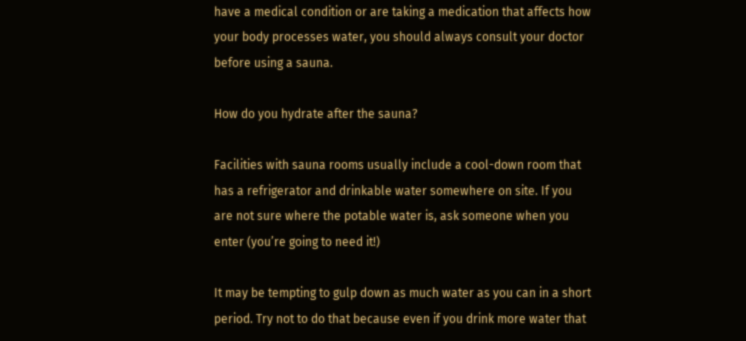have a medical condition or are taking a medication that affects how your body processes water, you should always consult your doctor before using a sauna.

How do you hydrate after the sauna?

Facilities with sauna rooms usually include a cool-down room that has a refrigerator and drinkable water somewhere on site. If you are not sure where the potable water is, ask someone when you enter (you’re going to need it!)

It may be tempting to gulp down as much water as you can in a short period. Try not to do that because even if you drink more water that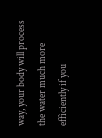way, your body will process the water much more efficiently if you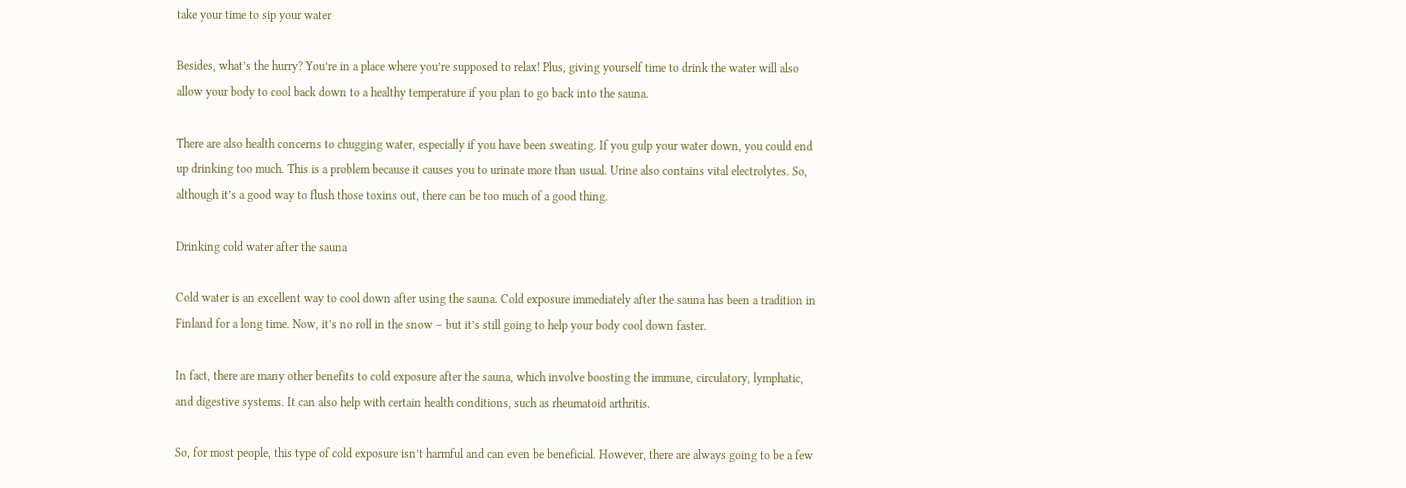take your time to sip your water

Besides, what’s the hurry? You’re in a place where you’re supposed to relax! Plus, giving yourself time to drink the water will also allow your body to cool back down to a healthy temperature if you plan to go back into the sauna.

There are also health concerns to chugging water, especially if you have been sweating. If you gulp your water down, you could end up drinking too much. This is a problem because it causes you to urinate more than usual. Urine also contains vital electrolytes. So, although it’s a good way to flush those toxins out, there can be too much of a good thing.

Drinking cold water after the sauna

Cold water is an excellent way to cool down after using the sauna. Cold exposure immediately after the sauna has been a tradition in Finland for a long time. Now, it’s no roll in the snow – but it’s still going to help your body cool down faster.

In fact, there are many other benefits to cold exposure after the sauna, which involve boosting the immune, circulatory, lymphatic, and digestive systems. It can also help with certain health conditions, such as rheumatoid arthritis.

So, for most people, this type of cold exposure isn’t harmful and can even be beneficial. However, there are always going to be a few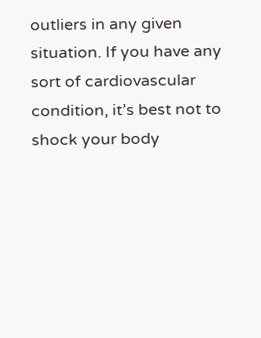outliers in any given situation. If you have any sort of cardiovascular condition, it’s best not to shock your body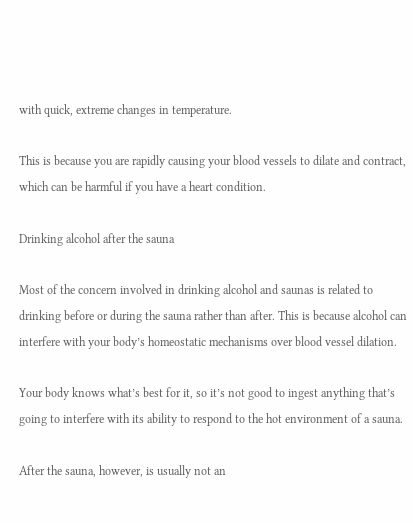with quick, extreme changes in temperature.

This is because you are rapidly causing your blood vessels to dilate and contract, which can be harmful if you have a heart condition.

Drinking alcohol after the sauna

Most of the concern involved in drinking alcohol and saunas is related to drinking before or during the sauna rather than after. This is because alcohol can interfere with your body’s homeostatic mechanisms over blood vessel dilation.

Your body knows what’s best for it, so it’s not good to ingest anything that’s going to interfere with its ability to respond to the hot environment of a sauna.

After the sauna, however, is usually not an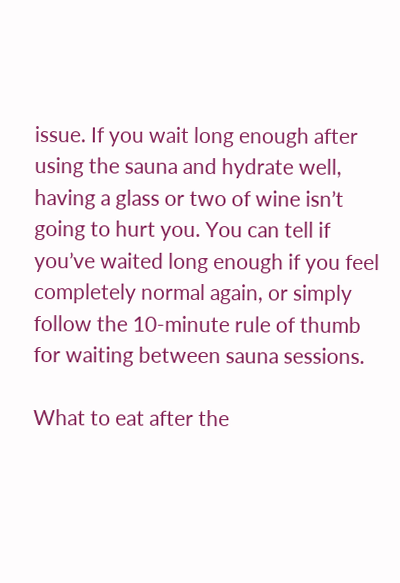issue. If you wait long enough after using the sauna and hydrate well, having a glass or two of wine isn’t going to hurt you. You can tell if you’ve waited long enough if you feel completely normal again, or simply follow the 10-minute rule of thumb for waiting between sauna sessions.

What to eat after the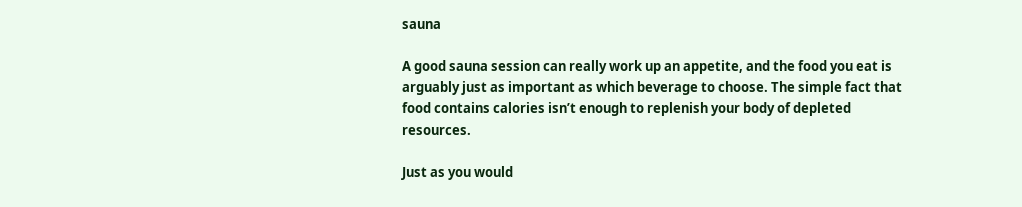sauna

A good sauna session can really work up an appetite, and the food you eat is arguably just as important as which beverage to choose. The simple fact that food contains calories isn’t enough to replenish your body of depleted resources.

Just as you would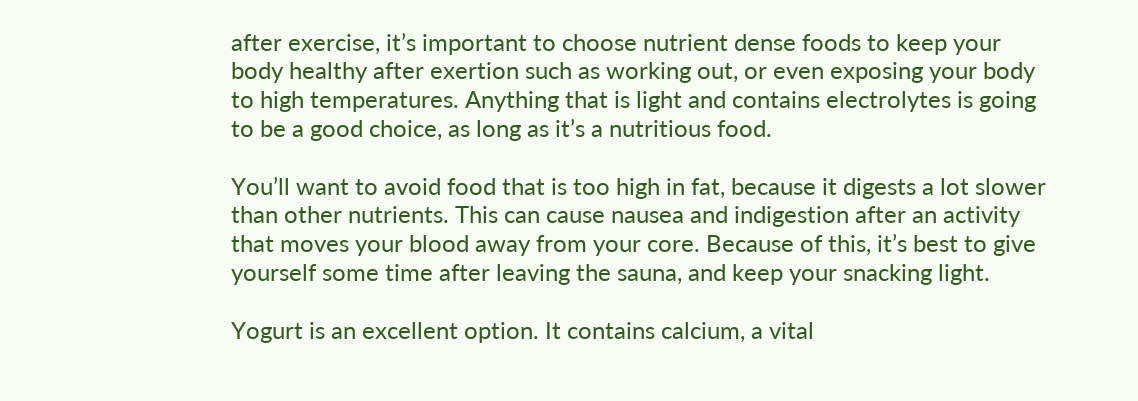after exercise, it’s important to choose nutrient dense foods to keep your body healthy after exertion such as working out, or even exposing your body to high temperatures. Anything that is light and contains electrolytes is going to be a good choice, as long as it’s a nutritious food.

You’ll want to avoid food that is too high in fat, because it digests a lot slower than other nutrients. This can cause nausea and indigestion after an activity that moves your blood away from your core. Because of this, it’s best to give yourself some time after leaving the sauna, and keep your snacking light.

Yogurt is an excellent option. It contains calcium, a vital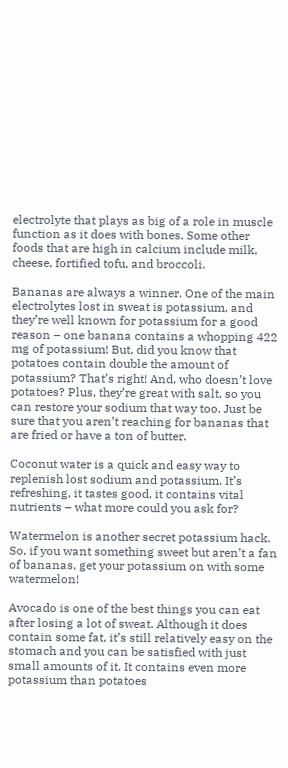electrolyte that plays as big of a role in muscle function as it does with bones. Some other foods that are high in calcium include milk, cheese, fortified tofu, and broccoli.

Bananas are always a winner. One of the main electrolytes lost in sweat is potassium, and they’re well known for potassium for a good reason – one banana contains a whopping 422 mg of potassium! But, did you know that potatoes contain double the amount of potassium? That’s right! And, who doesn’t love potatoes? Plus, they’re great with salt, so you can restore your sodium that way too. Just be sure that you aren’t reaching for bananas that are fried or have a ton of butter.

Coconut water is a quick and easy way to replenish lost sodium and potassium. It’s refreshing, it tastes good, it contains vital nutrients – what more could you ask for?

Watermelon is another secret potassium hack. So, if you want something sweet but aren’t a fan of bananas, get your potassium on with some watermelon!

Avocado is one of the best things you can eat after losing a lot of sweat. Although it does contain some fat, it’s still relatively easy on the stomach and you can be satisfied with just small amounts of it. It contains even more potassium than potatoes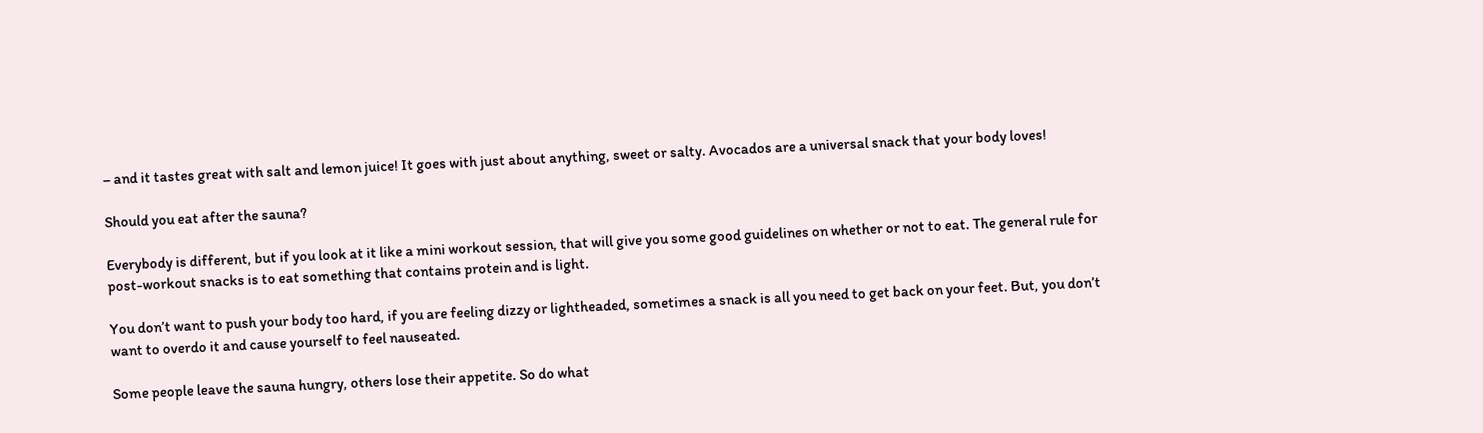– and it tastes great with salt and lemon juice! It goes with just about anything, sweet or salty. Avocados are a universal snack that your body loves!

Should you eat after the sauna?

Everybody is different, but if you look at it like a mini workout session, that will give you some good guidelines on whether or not to eat. The general rule for post-workout snacks is to eat something that contains protein and is light.

You don’t want to push your body too hard, if you are feeling dizzy or lightheaded, sometimes a snack is all you need to get back on your feet. But, you don’t want to overdo it and cause yourself to feel nauseated.

Some people leave the sauna hungry, others lose their appetite. So do what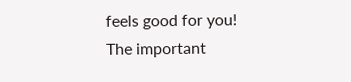feels good for you! The important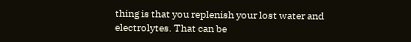thing is that you replenish your lost water and electrolytes. That can be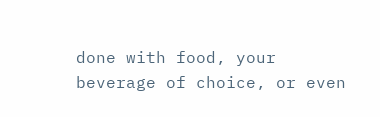done with food, your beverage of choice, or even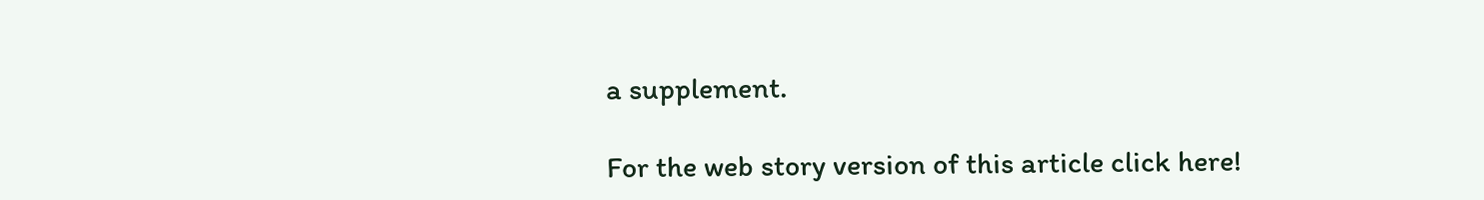a supplement.

For the web story version of this article click here!